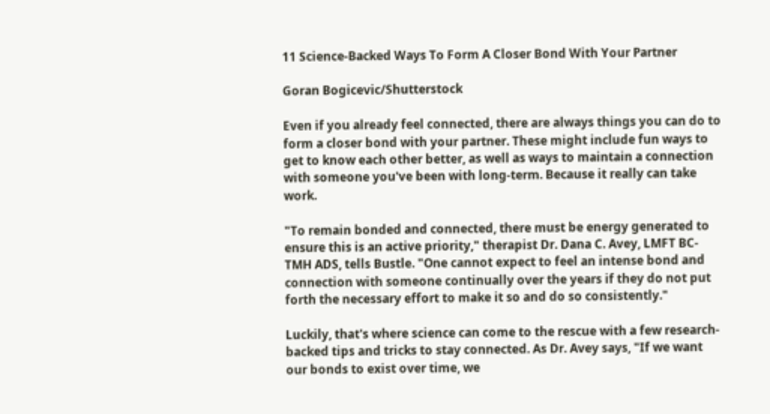11 Science-Backed Ways To Form A Closer Bond With Your Partner

Goran Bogicevic/Shutterstock

Even if you already feel connected, there are always things you can do to form a closer bond with your partner. These might include fun ways to get to know each other better, as well as ways to maintain a connection with someone you've been with long-term. Because it really can take work.

"To remain bonded and connected, there must be energy generated to ensure this is an active priority," therapist Dr. Dana C. Avey, LMFT BC-TMH ADS, tells Bustle. "One cannot expect to feel an intense bond and connection with someone continually over the years if they do not put forth the necessary effort to make it so and do so consistently."

Luckily, that's where science can come to the rescue with a few research-backed tips and tricks to stay connected. As Dr. Avey says, "If we want our bonds to exist over time, we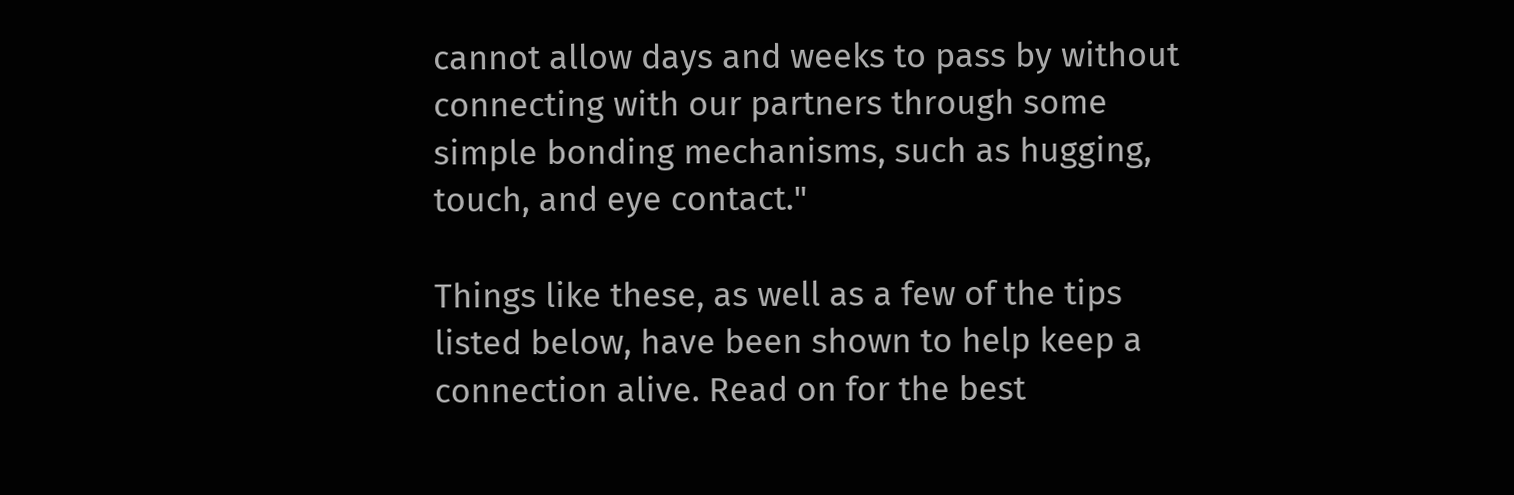cannot allow days and weeks to pass by without connecting with our partners through some simple bonding mechanisms, such as hugging, touch, and eye contact."

Things like these, as well as a few of the tips listed below, have been shown to help keep a connection alive. Read on for the best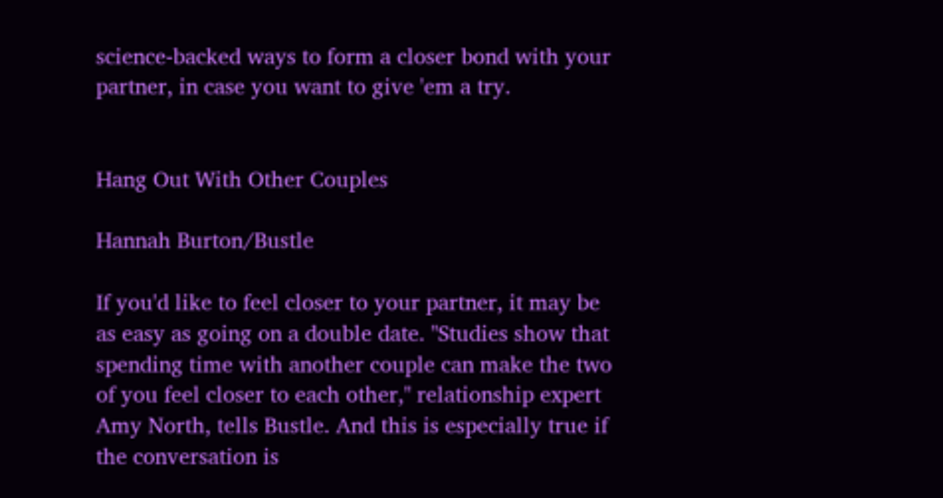science-backed ways to form a closer bond with your partner, in case you want to give 'em a try.


Hang Out With Other Couples

Hannah Burton/Bustle

If you'd like to feel closer to your partner, it may be as easy as going on a double date. "Studies show that spending time with another couple can make the two of you feel closer to each other," relationship expert Amy North, tells Bustle. And this is especially true if the conversation is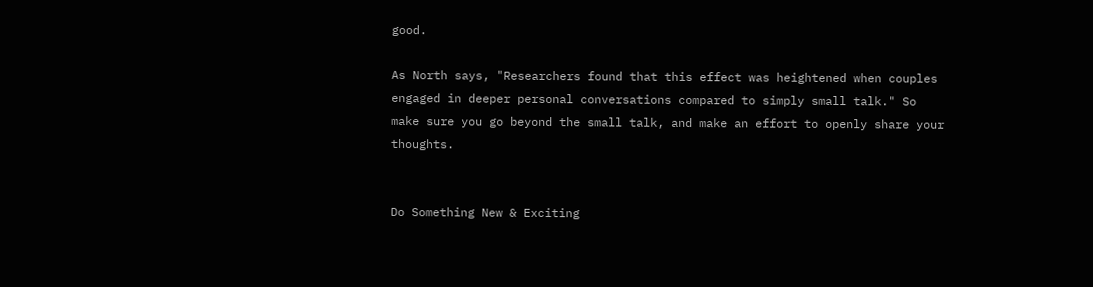good.

As North says, "Researchers found that this effect was heightened when couples engaged in deeper personal conversations compared to simply small talk." So make sure you go beyond the small talk, and make an effort to openly share your thoughts.


Do Something New & Exciting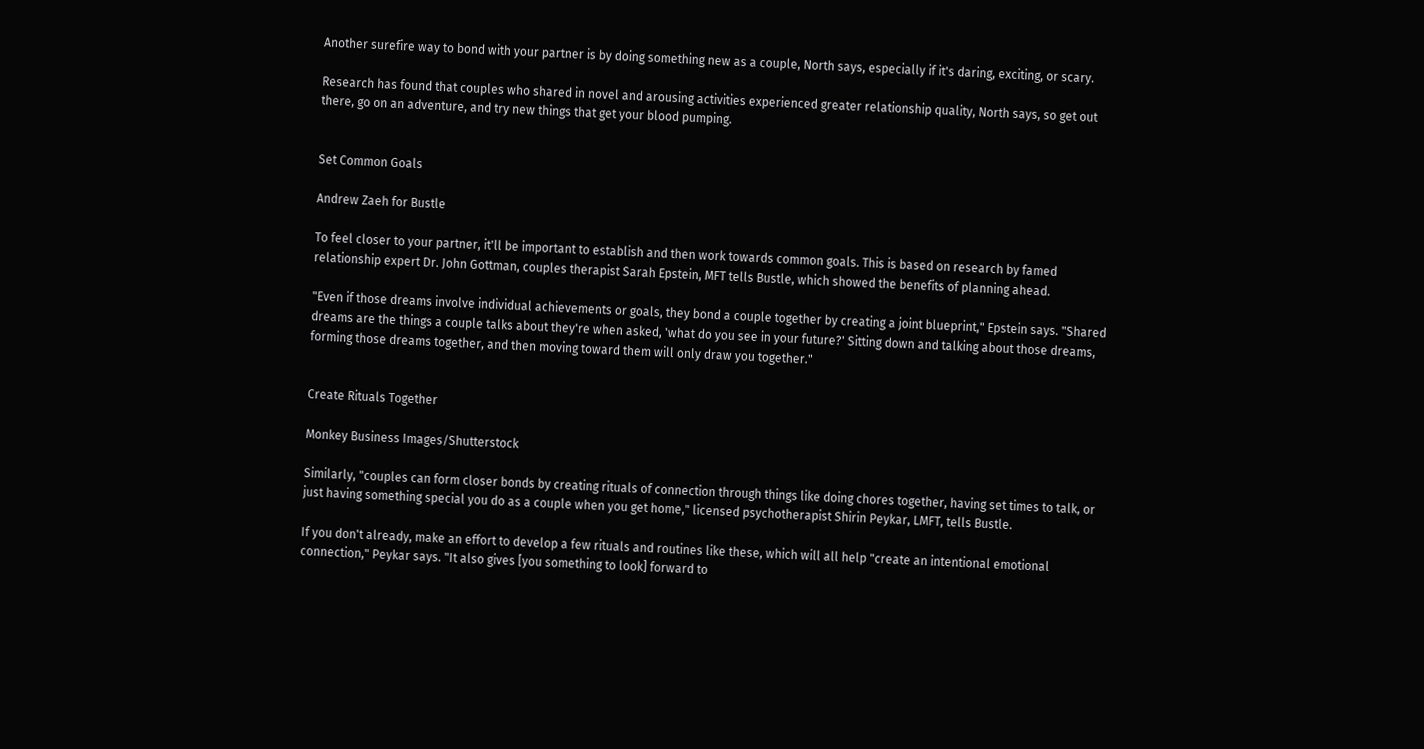Another surefire way to bond with your partner is by doing something new as a couple, North says, especially if it's daring, exciting, or scary.

Research has found that couples who shared in novel and arousing activities experienced greater relationship quality, North says, so get out there, go on an adventure, and try new things that get your blood pumping.


Set Common Goals

Andrew Zaeh for Bustle

To feel closer to your partner, it'll be important to establish and then work towards common goals. This is based on research by famed relationship expert Dr. John Gottman, couples therapist Sarah Epstein, MFT tells Bustle, which showed the benefits of planning ahead.

"Even if those dreams involve individual achievements or goals, they bond a couple together by creating a joint blueprint," Epstein says. "Shared dreams are the things a couple talks about they're when asked, 'what do you see in your future?' Sitting down and talking about those dreams, forming those dreams together, and then moving toward them will only draw you together."


Create Rituals Together

Monkey Business Images/Shutterstock

Similarly, "couples can form closer bonds by creating rituals of connection through things like doing chores together, having set times to talk, or just having something special you do as a couple when you get home," licensed psychotherapist Shirin Peykar, LMFT, tells Bustle.

If you don't already, make an effort to develop a few rituals and routines like these, which will all help "create an intentional emotional connection," Peykar says. "It also gives [you something to look] forward to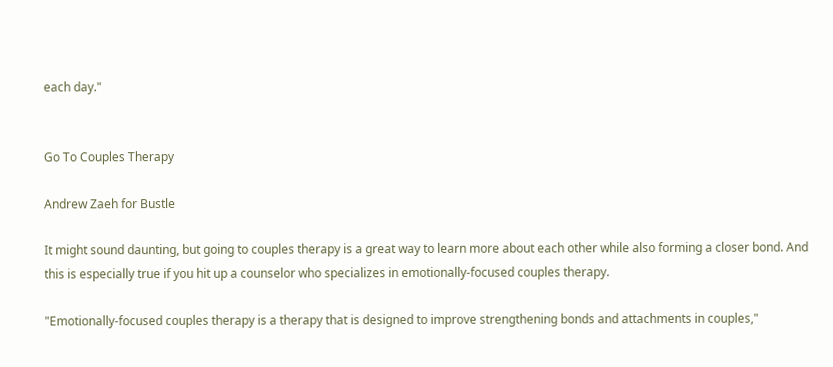each day."


Go To Couples Therapy

Andrew Zaeh for Bustle

It might sound daunting, but going to couples therapy is a great way to learn more about each other while also forming a closer bond. And this is especially true if you hit up a counselor who specializes in emotionally-focused couples therapy.

"Emotionally-focused couples therapy is a therapy that is designed to improve strengthening bonds and attachments in couples,"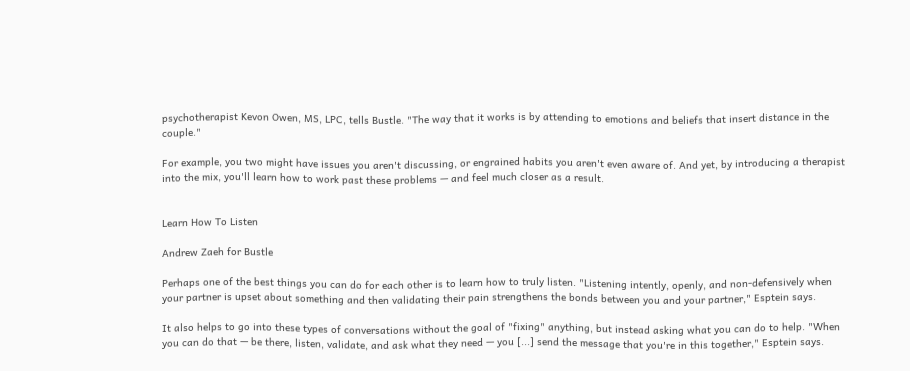psychotherapist Kevon Owen, MS, LPC, tells Bustle. "The way that it works is by attending to emotions and beliefs that insert distance in the couple."

For example, you two might have issues you aren't discussing, or engrained habits you aren't even aware of. And yet, by introducing a therapist into the mix, you'll learn how to work past these problems — and feel much closer as a result.


Learn How To Listen

Andrew Zaeh for Bustle

Perhaps one of the best things you can do for each other is to learn how to truly listen. "Listening intently, openly, and non-defensively when your partner is upset about something and then validating their pain strengthens the bonds between you and your partner," Esptein says.

It also helps to go into these types of conversations without the goal of "fixing" anything, but instead asking what you can do to help. "When you can do that — be there, listen, validate, and ask what they need — you [...] send the message that you're in this together," Esptein says.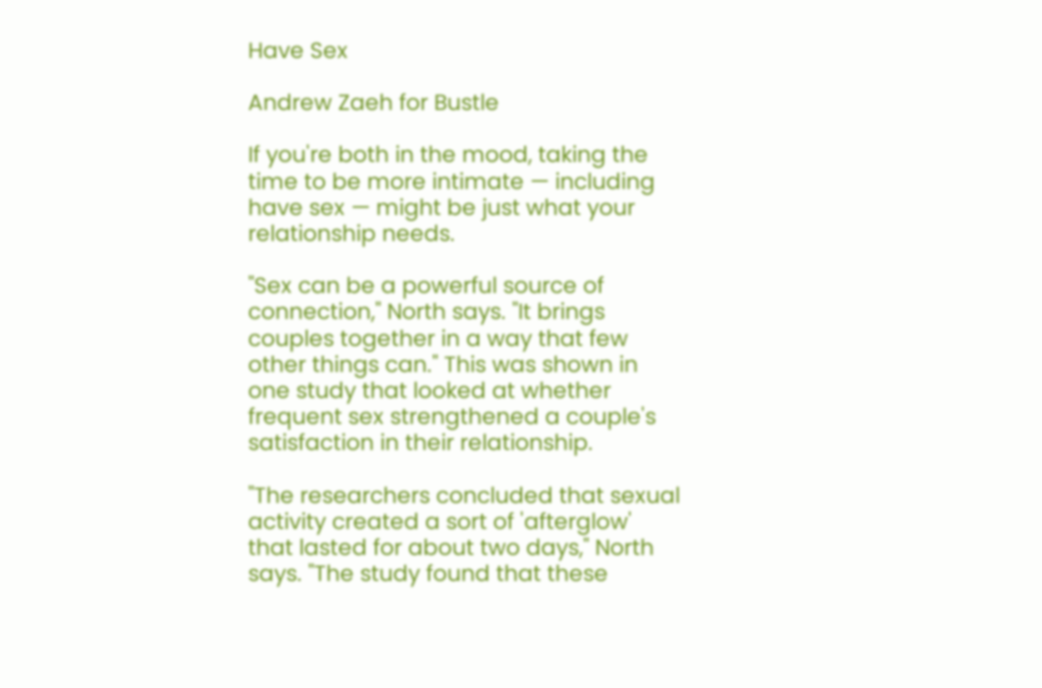Have Sex

Andrew Zaeh for Bustle

If you're both in the mood, taking the time to be more intimate — including have sex — might be just what your relationship needs.

"Sex can be a powerful source of connection," North says. "It brings couples together in a way that few other things can." This was shown in one study that looked at whether frequent sex strengthened a couple's satisfaction in their relationship.

"The researchers concluded that sexual activity created a sort of 'afterglow' that lasted for about two days," North says. "The study found that these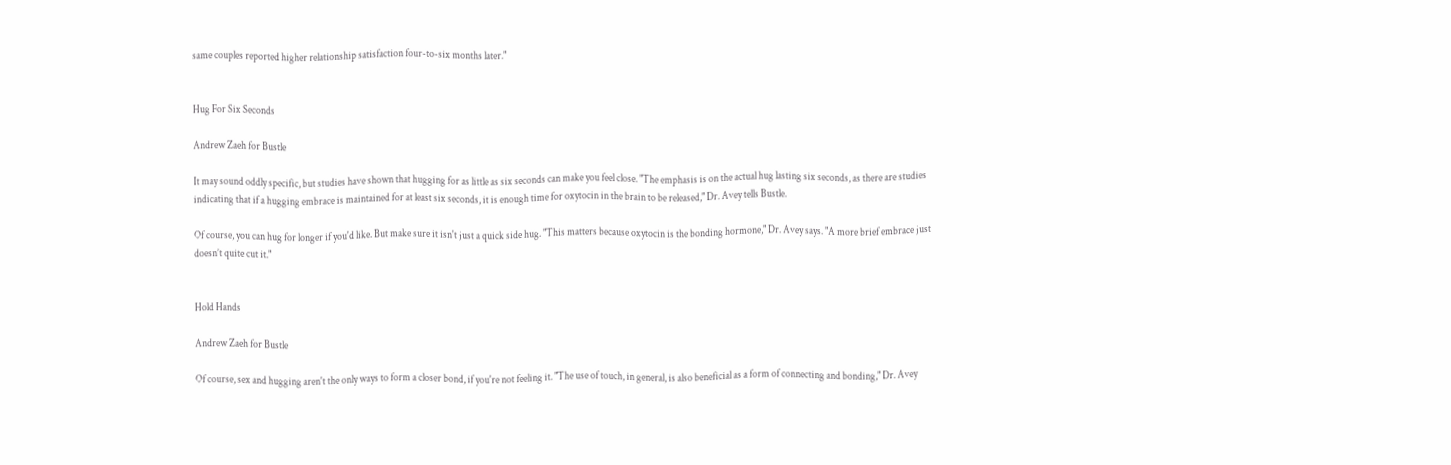same couples reported higher relationship satisfaction four-to-six months later."


Hug For Six Seconds

Andrew Zaeh for Bustle

It may sound oddly specific, but studies have shown that hugging for as little as six seconds can make you feel close. "The emphasis is on the actual hug lasting six seconds, as there are studies indicating that if a hugging embrace is maintained for at least six seconds, it is enough time for oxytocin in the brain to be released," Dr. Avey tells Bustle.

Of course, you can hug for longer if you'd like. But make sure it isn't just a quick side hug. "This matters because oxytocin is the bonding hormone," Dr. Avey says. "A more brief embrace just doesn’t quite cut it."


Hold Hands

Andrew Zaeh for Bustle

Of course, sex and hugging aren't the only ways to form a closer bond, if you're not feeling it. "The use of touch, in general, is also beneficial as a form of connecting and bonding," Dr. Avey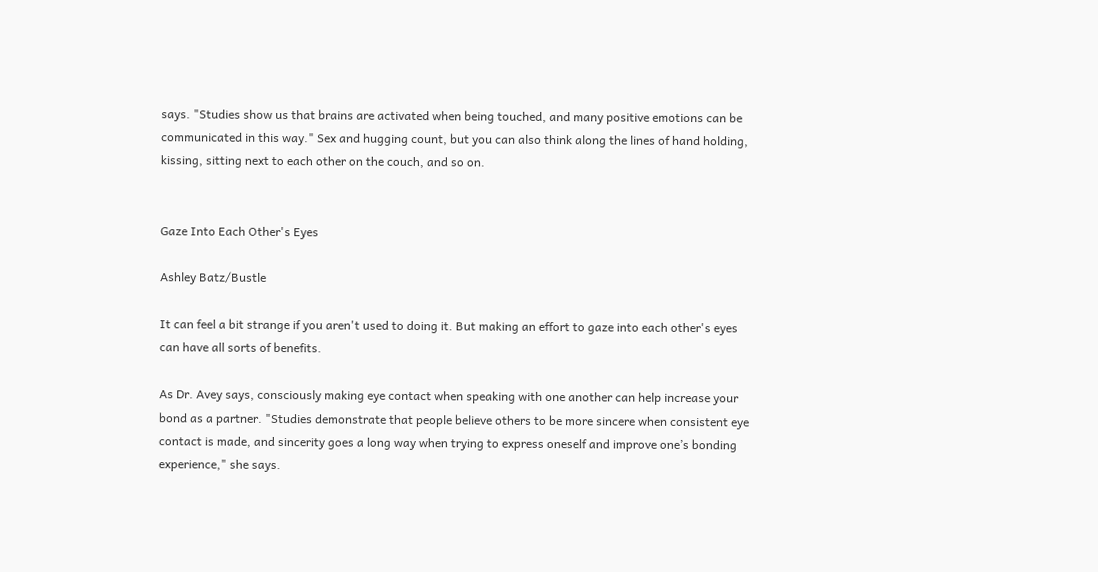says. "Studies show us that brains are activated when being touched, and many positive emotions can be communicated in this way." Sex and hugging count, but you can also think along the lines of hand holding, kissing, sitting next to each other on the couch, and so on.


Gaze Into Each Other's Eyes

Ashley Batz/Bustle

It can feel a bit strange if you aren't used to doing it. But making an effort to gaze into each other's eyes can have all sorts of benefits.

As Dr. Avey says, consciously making eye contact when speaking with one another can help increase your bond as a partner. "Studies demonstrate that people believe others to be more sincere when consistent eye contact is made, and sincerity goes a long way when trying to express oneself and improve one’s bonding experience," she says.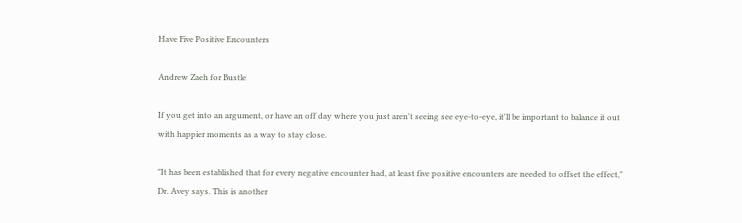Have Five Positive Encounters

Andrew Zaeh for Bustle

If you get into an argument, or have an off day where you just aren't seeing see eye-to-eye, it'll be important to balance it out with happier moments as a way to stay close.

"It has been established that for every negative encounter had, at least five positive encounters are needed to offset the effect," Dr. Avey says. This is another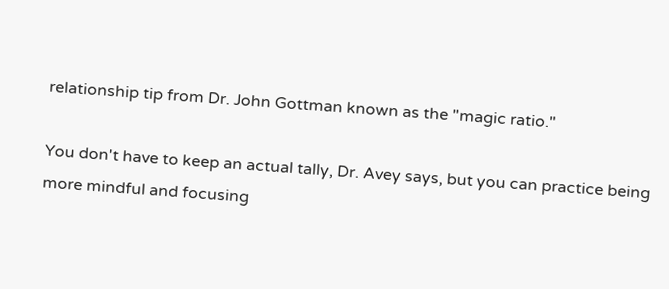relationship tip from Dr. John Gottman known as the "magic ratio."

You don't have to keep an actual tally, Dr. Avey says, but you can practice being more mindful and focusing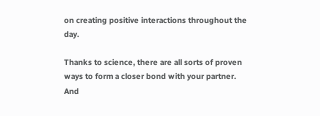on creating positive interactions throughout the day.

Thanks to science, there are all sorts of proven ways to form a closer bond with your partner. And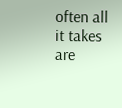often all it takes are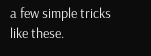a few simple tricks like these.